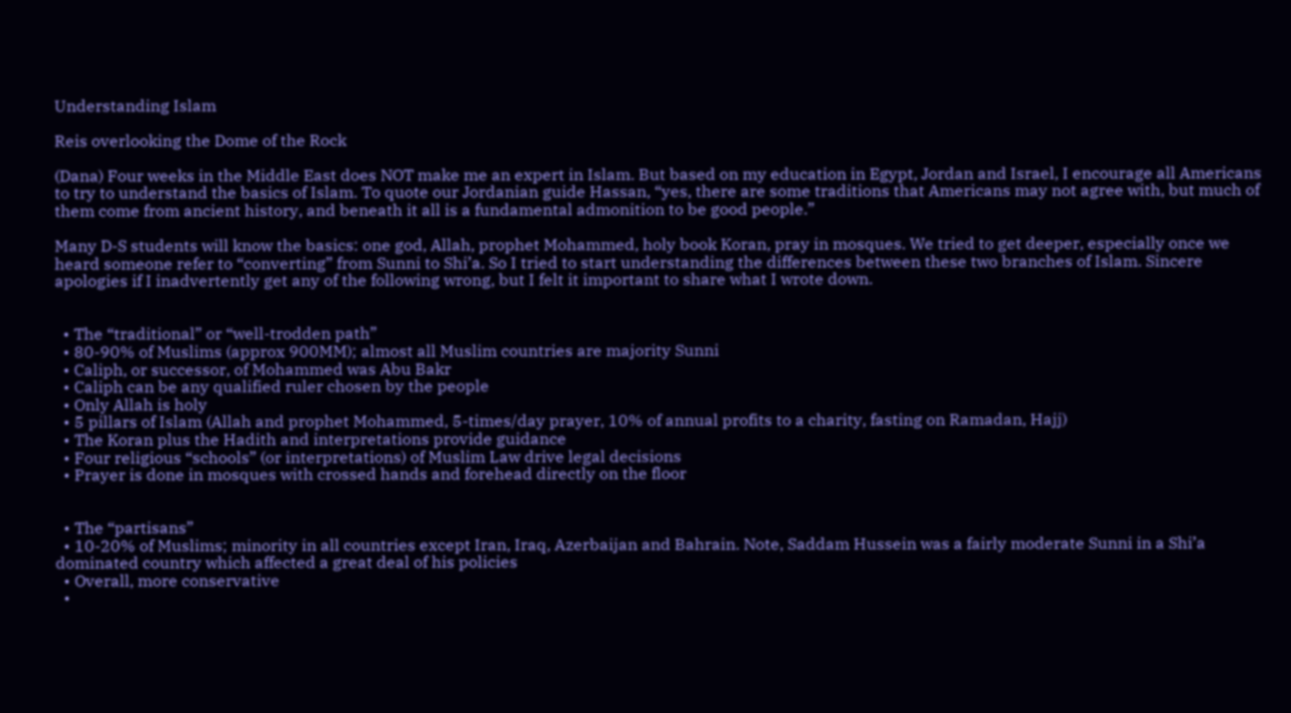Understanding Islam

Reis overlooking the Dome of the Rock

(Dana) Four weeks in the Middle East does NOT make me an expert in Islam. But based on my education in Egypt, Jordan and Israel, I encourage all Americans to try to understand the basics of Islam. To quote our Jordanian guide Hassan, “yes, there are some traditions that Americans may not agree with, but much of them come from ancient history, and beneath it all is a fundamental admonition to be good people.”

Many D-S students will know the basics: one god, Allah, prophet Mohammed, holy book Koran, pray in mosques. We tried to get deeper, especially once we heard someone refer to “converting” from Sunni to Shi’a. So I tried to start understanding the differences between these two branches of Islam. Sincere apologies if I inadvertently get any of the following wrong, but I felt it important to share what I wrote down.


  • The “traditional” or “well-trodden path”
  • 80-90% of Muslims (approx 900MM); almost all Muslim countries are majority Sunni
  • Caliph, or successor, of Mohammed was Abu Bakr
  • Caliph can be any qualified ruler chosen by the people
  • Only Allah is holy
  • 5 pillars of Islam (Allah and prophet Mohammed, 5-times/day prayer, 10% of annual profits to a charity, fasting on Ramadan, Hajj)
  • The Koran plus the Hadith and interpretations provide guidance
  • Four religious “schools” (or interpretations) of Muslim Law drive legal decisions
  • Prayer is done in mosques with crossed hands and forehead directly on the floor


  • The “partisans”
  • 10-20% of Muslims; minority in all countries except Iran, Iraq, Azerbaijan and Bahrain. Note, Saddam Hussein was a fairly moderate Sunni in a Shi’a dominated country which affected a great deal of his policies
  • Overall, more conservative
  •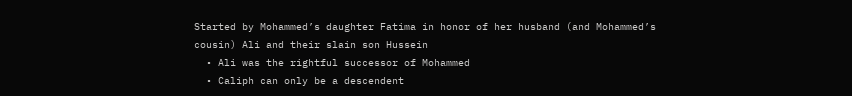Started by Mohammed’s daughter Fatima in honor of her husband (and Mohammed’s cousin) Ali and their slain son Hussein
  • Ali was the rightful successor of Mohammed
  • Caliph can only be a descendent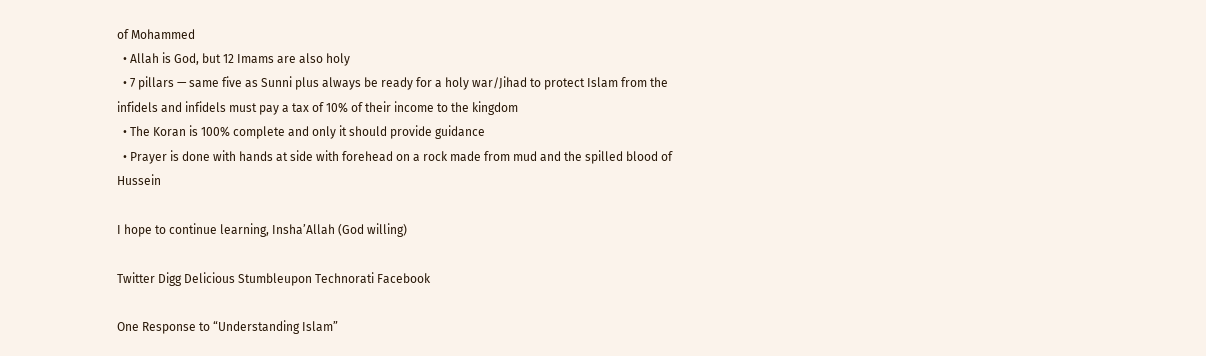of Mohammed
  • Allah is God, but 12 Imams are also holy
  • 7 pillars — same five as Sunni plus always be ready for a holy war/Jihad to protect Islam from the infidels and infidels must pay a tax of 10% of their income to the kingdom
  • The Koran is 100% complete and only it should provide guidance
  • Prayer is done with hands at side with forehead on a rock made from mud and the spilled blood of Hussein

I hope to continue learning, Insha’Allah (God willing)

Twitter Digg Delicious Stumbleupon Technorati Facebook

One Response to “Understanding Islam”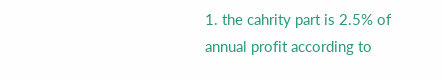1. the cahrity part is 2.5% of annual profit according to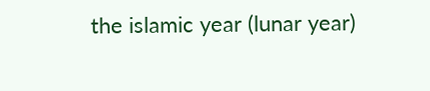the islamic year (lunar year)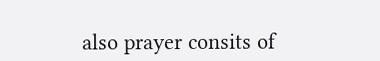also prayer consits of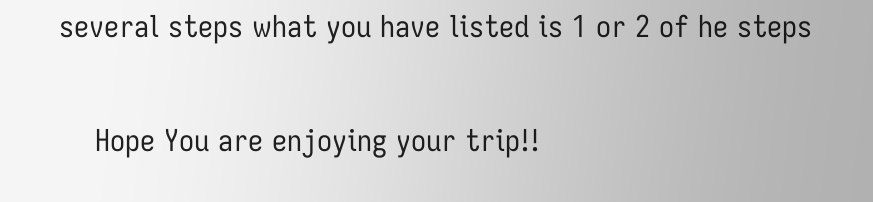several steps what you have listed is 1 or 2 of he steps

    Hope You are enjoying your trip!!